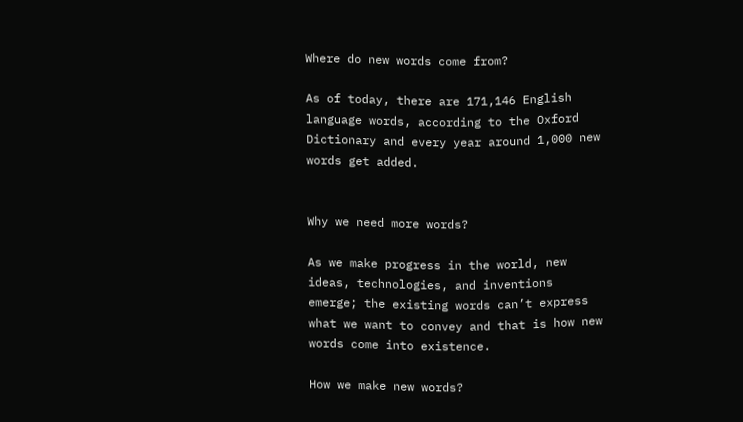Where do new words come from?

As of today, there are 171,146 English language words, according to the Oxford Dictionary and every year around 1,000 new words get added.


Why we need more words?

As we make progress in the world, new ideas, technologies, and inventions emerge; the existing words can’t express what we want to convey and that is how new words come into existence.

How we make new words?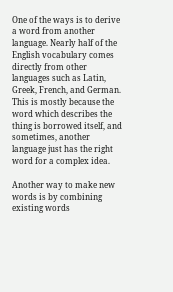One of the ways is to derive a word from another language. Nearly half of the English vocabulary comes directly from other languages such as Latin, Greek, French, and German. This is mostly because the word which describes the thing is borrowed itself, and sometimes, another language just has the right word for a complex idea.

Another way to make new words is by combining existing words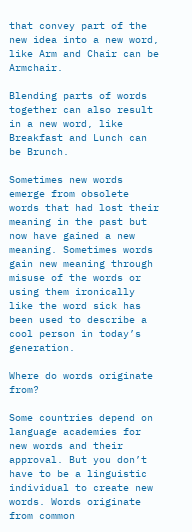that convey part of the new idea into a new word, like Arm and Chair can be Armchair.

Blending parts of words together can also result in a new word, like Breakfast and Lunch can be Brunch.

Sometimes new words emerge from obsolete words that had lost their meaning in the past but now have gained a new meaning. Sometimes words gain new meaning through misuse of the words or using them ironically like the word sick has been used to describe a cool person in today’s generation.

Where do words originate from?

Some countries depend on language academies for new words and their approval. But you don’t have to be a linguistic individual to create new words. Words originate from common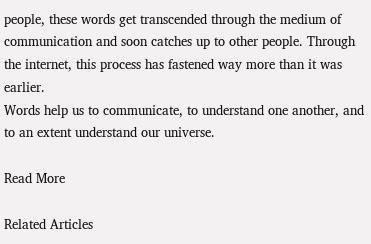people, these words get transcended through the medium of communication and soon catches up to other people. Through the internet, this process has fastened way more than it was earlier.
Words help us to communicate, to understand one another, and to an extent understand our universe.

Read More

Related Articles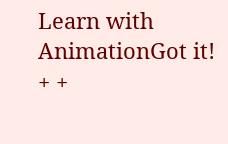Learn with AnimationGot it!
+ +